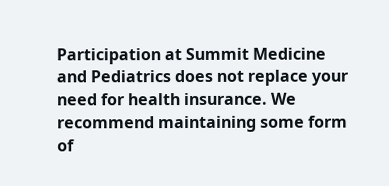Participation at Summit Medicine and Pediatrics does not replace your need for health insurance. We recommend maintaining some form of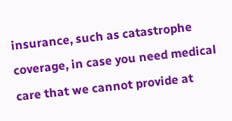insurance, such as catastrophe coverage, in case you need medical care that we cannot provide at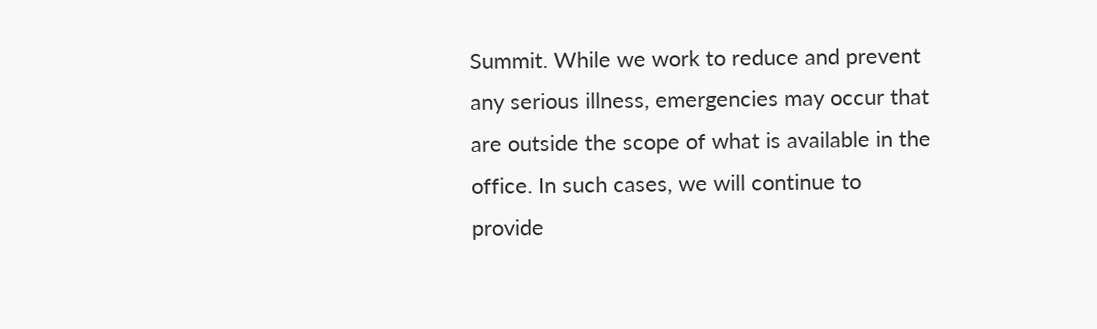Summit. While we work to reduce and prevent any serious illness, emergencies may occur that are outside the scope of what is available in the office. In such cases, we will continue to provide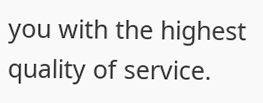you with the highest quality of service.